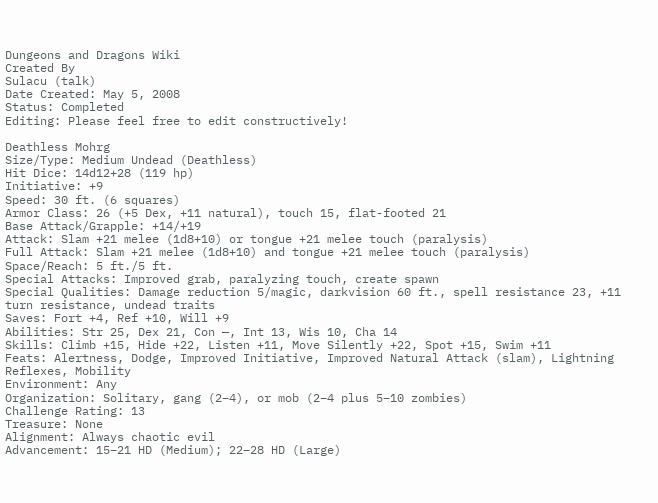Dungeons and Dragons Wiki
Created By
Sulacu (talk)
Date Created: May 5, 2008
Status: Completed
Editing: Please feel free to edit constructively!

Deathless Mohrg
Size/Type: Medium Undead (Deathless)
Hit Dice: 14d12+28 (119 hp)
Initiative: +9
Speed: 30 ft. (6 squares)
Armor Class: 26 (+5 Dex, +11 natural), touch 15, flat-footed 21
Base Attack/Grapple: +14/+19
Attack: Slam +21 melee (1d8+10) or tongue +21 melee touch (paralysis)
Full Attack: Slam +21 melee (1d8+10) and tongue +21 melee touch (paralysis)
Space/Reach: 5 ft./5 ft.
Special Attacks: Improved grab, paralyzing touch, create spawn
Special Qualities: Damage reduction 5/magic, darkvision 60 ft., spell resistance 23, +11 turn resistance, undead traits
Saves: Fort +4, Ref +10, Will +9
Abilities: Str 25, Dex 21, Con —, Int 13, Wis 10, Cha 14
Skills: Climb +15, Hide +22, Listen +11, Move Silently +22, Spot +15, Swim +11
Feats: Alertness, Dodge, Improved Initiative, Improved Natural Attack (slam), Lightning Reflexes, Mobility
Environment: Any
Organization: Solitary, gang (2–4), or mob (2–4 plus 5–10 zombies)
Challenge Rating: 13
Treasure: None
Alignment: Always chaotic evil
Advancement: 15–21 HD (Medium); 22–28 HD (Large)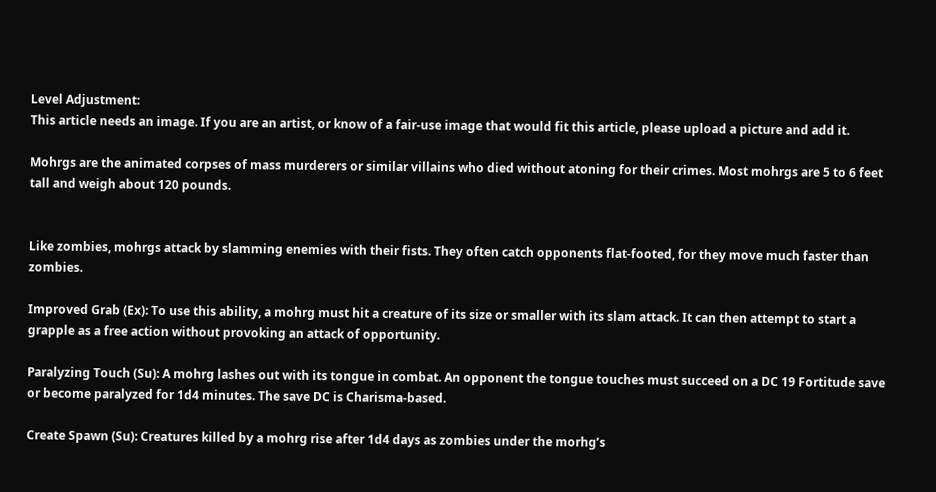Level Adjustment:
This article needs an image. If you are an artist, or know of a fair-use image that would fit this article, please upload a picture and add it.

Mohrgs are the animated corpses of mass murderers or similar villains who died without atoning for their crimes. Most mohrgs are 5 to 6 feet tall and weigh about 120 pounds.


Like zombies, mohrgs attack by slamming enemies with their fists. They often catch opponents flat-footed, for they move much faster than zombies.

Improved Grab (Ex): To use this ability, a mohrg must hit a creature of its size or smaller with its slam attack. It can then attempt to start a grapple as a free action without provoking an attack of opportunity.

Paralyzing Touch (Su): A mohrg lashes out with its tongue in combat. An opponent the tongue touches must succeed on a DC 19 Fortitude save or become paralyzed for 1d4 minutes. The save DC is Charisma-based.

Create Spawn (Su): Creatures killed by a mohrg rise after 1d4 days as zombies under the morhg’s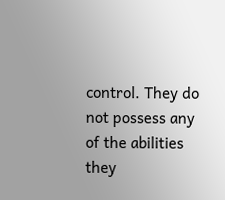control. They do not possess any of the abilities they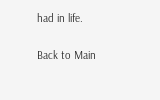had in life.

Back to Main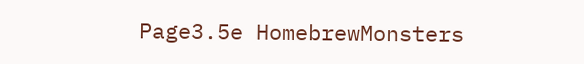Page3.5e HomebrewMonsters